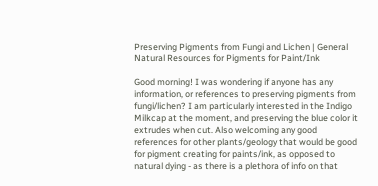Preserving Pigments from Fungi and Lichen | General Natural Resources for Pigments for Paint/Ink

Good morning! I was wondering if anyone has any information, or references to preserving pigments from fungi/lichen? I am particularly interested in the Indigo Milkcap at the moment, and preserving the blue color it extrudes when cut. Also welcoming any good references for other plants/geology that would be good for pigment creating for paints/ink, as opposed to natural dying - as there is a plethora of info on that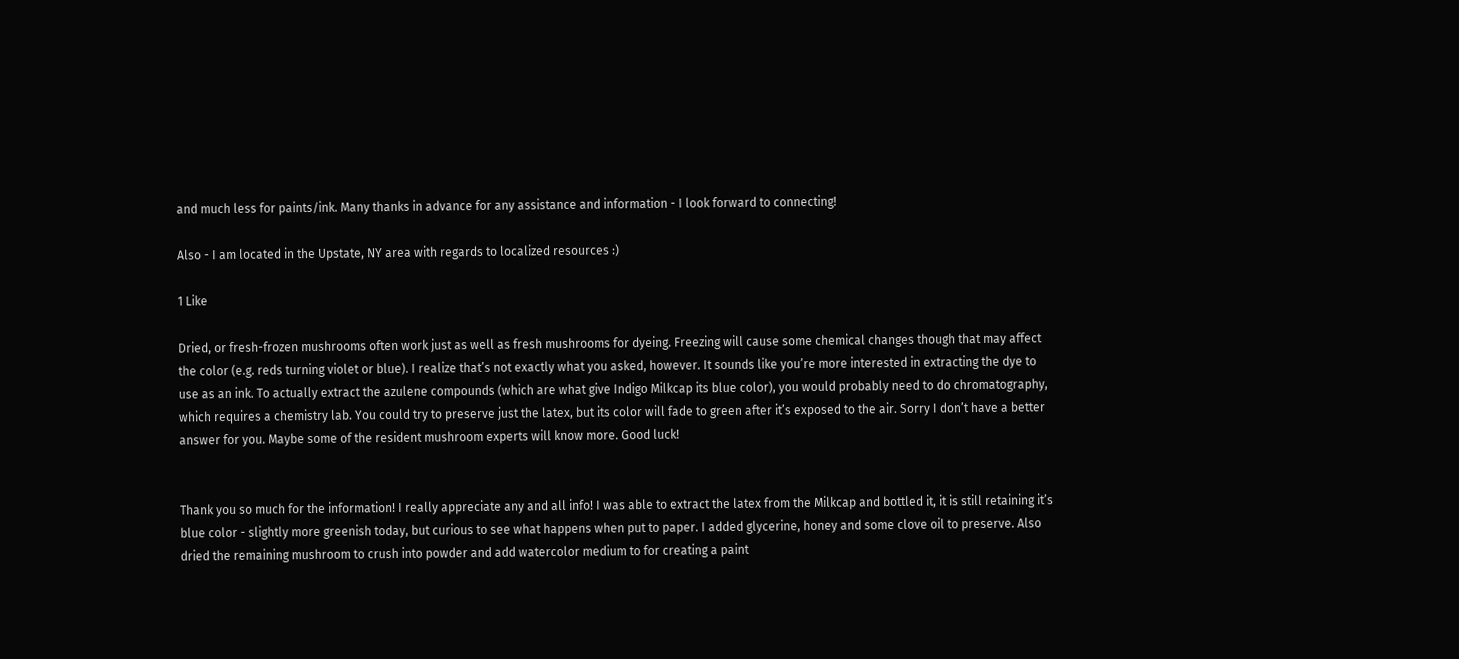and much less for paints/ink. Many thanks in advance for any assistance and information - I look forward to connecting!

Also - I am located in the Upstate, NY area with regards to localized resources :)

1 Like

Dried, or fresh-frozen mushrooms often work just as well as fresh mushrooms for dyeing. Freezing will cause some chemical changes though that may affect the color (e.g. reds turning violet or blue). I realize that’s not exactly what you asked, however. It sounds like you’re more interested in extracting the dye to use as an ink. To actually extract the azulene compounds (which are what give Indigo Milkcap its blue color), you would probably need to do chromatography, which requires a chemistry lab. You could try to preserve just the latex, but its color will fade to green after it’s exposed to the air. Sorry I don’t have a better answer for you. Maybe some of the resident mushroom experts will know more. Good luck!


Thank you so much for the information! I really appreciate any and all info! I was able to extract the latex from the Milkcap and bottled it, it is still retaining it’s blue color - slightly more greenish today, but curious to see what happens when put to paper. I added glycerine, honey and some clove oil to preserve. Also dried the remaining mushroom to crush into powder and add watercolor medium to for creating a paint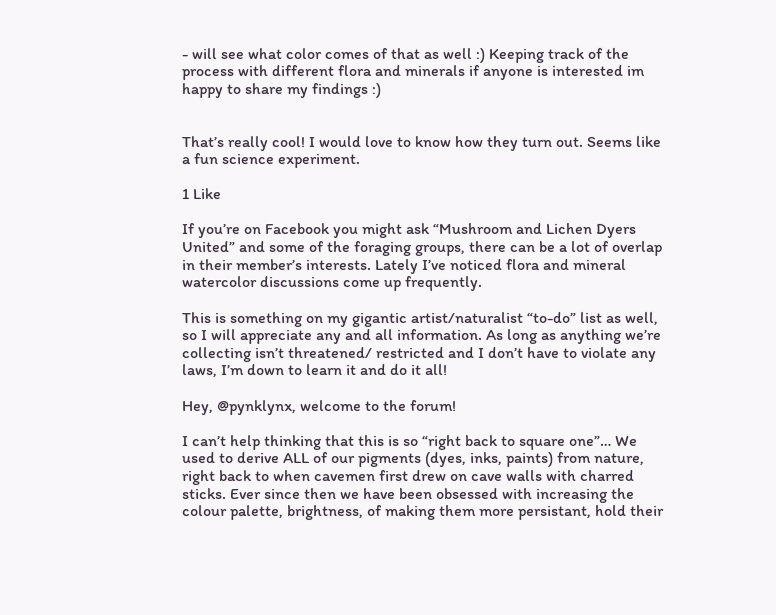- will see what color comes of that as well :) Keeping track of the process with different flora and minerals if anyone is interested im happy to share my findings :)


That’s really cool! I would love to know how they turn out. Seems like a fun science experiment.

1 Like

If you’re on Facebook you might ask “Mushroom and Lichen Dyers United” and some of the foraging groups, there can be a lot of overlap in their member’s interests. Lately I’ve noticed flora and mineral watercolor discussions come up frequently.

This is something on my gigantic artist/naturalist “to-do” list as well, so I will appreciate any and all information. As long as anything we’re collecting isn’t threatened/ restricted and I don’t have to violate any laws, I’m down to learn it and do it all!

Hey, @pynklynx, welcome to the forum!

I can’t help thinking that this is so “right back to square one”… We used to derive ALL of our pigments (dyes, inks, paints) from nature, right back to when cavemen first drew on cave walls with charred sticks. Ever since then we have been obsessed with increasing the colour palette, brightness, of making them more persistant, hold their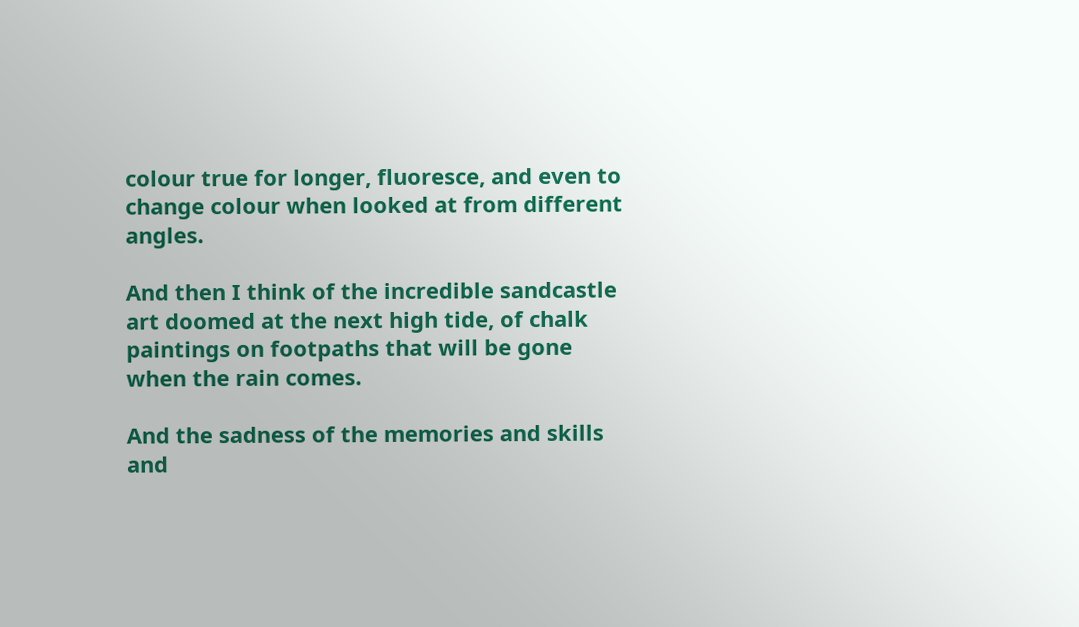colour true for longer, fluoresce, and even to change colour when looked at from different angles.

And then I think of the incredible sandcastle art doomed at the next high tide, of chalk paintings on footpaths that will be gone when the rain comes.

And the sadness of the memories and skills and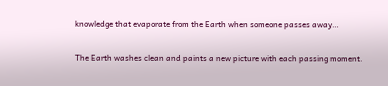knowledge that evaporate from the Earth when someone passes away…

The Earth washes clean and paints a new picture with each passing moment.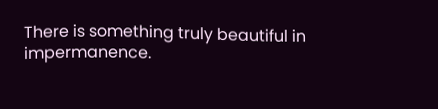There is something truly beautiful in impermanence.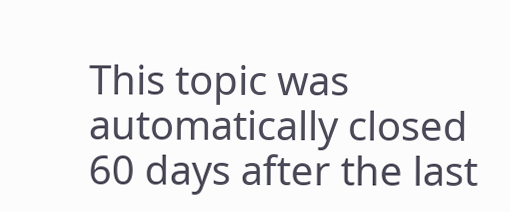This topic was automatically closed 60 days after the last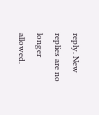reply. New replies are no longer allowed.